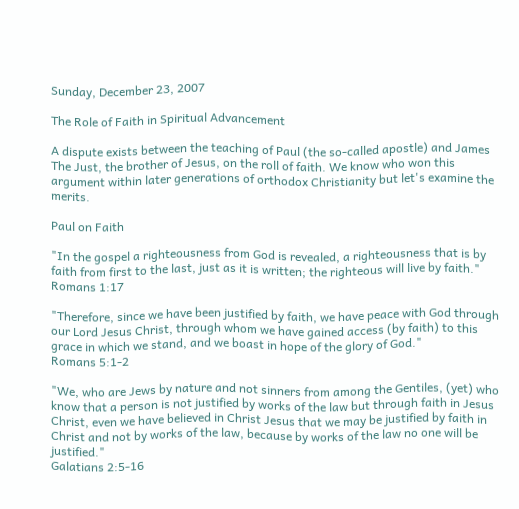Sunday, December 23, 2007

The Role of Faith in Spiritual Advancement

A dispute exists between the teaching of Paul (the so-called apostle) and James The Just, the brother of Jesus, on the roll of faith. We know who won this argument within later generations of orthodox Christianity but let's examine the merits.

Paul on Faith

"In the gospel a righteousness from God is revealed, a righteousness that is by faith from first to the last, just as it is written; the righteous will live by faith."
Romans 1:17

"Therefore, since we have been justified by faith, we have peace with God through our Lord Jesus Christ, through whom we have gained access (by faith) to this grace in which we stand, and we boast in hope of the glory of God."
Romans 5:1-2

"We, who are Jews by nature and not sinners from among the Gentiles, (yet) who know that a person is not justified by works of the law but through faith in Jesus Christ, even we have believed in Christ Jesus that we may be justified by faith in Christ and not by works of the law, because by works of the law no one will be justified."
Galatians 2:5-16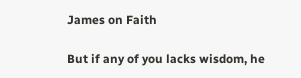James on Faith

But if any of you lacks wisdom, he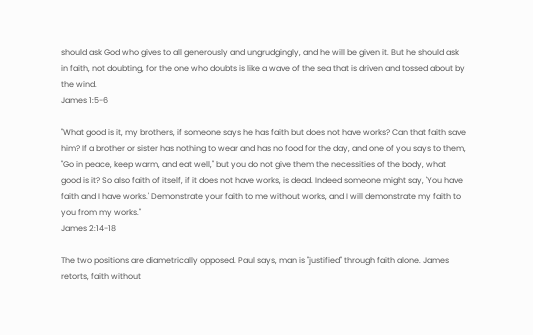should ask God who gives to all generously and ungrudgingly, and he will be given it. But he should ask in faith, not doubting, for the one who doubts is like a wave of the sea that is driven and tossed about by the wind.
James 1:5-6

"What good is it, my brothers, if someone says he has faith but does not have works? Can that faith save him? If a brother or sister has nothing to wear and has no food for the day, and one of you says to them, "Go in peace, keep warm, and eat well," but you do not give them the necessities of the body, what good is it? So also faith of itself, if it does not have works, is dead. Indeed someone might say, 'You have faith and I have works.' Demonstrate your faith to me without works, and I will demonstrate my faith to you from my works."
James 2:14-18

The two positions are diametrically opposed. Paul says, man is "justified" through faith alone. James retorts, faith without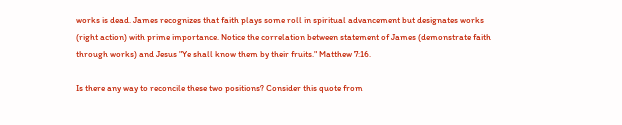works is dead. James recognizes that faith plays some roll in spiritual advancement but designates works (right action) with prime importance. Notice the correlation between statement of James (demonstrate faith through works) and Jesus "Ye shall know them by their fruits." Matthew 7:16.

Is there any way to reconcile these two positions? Consider this quote from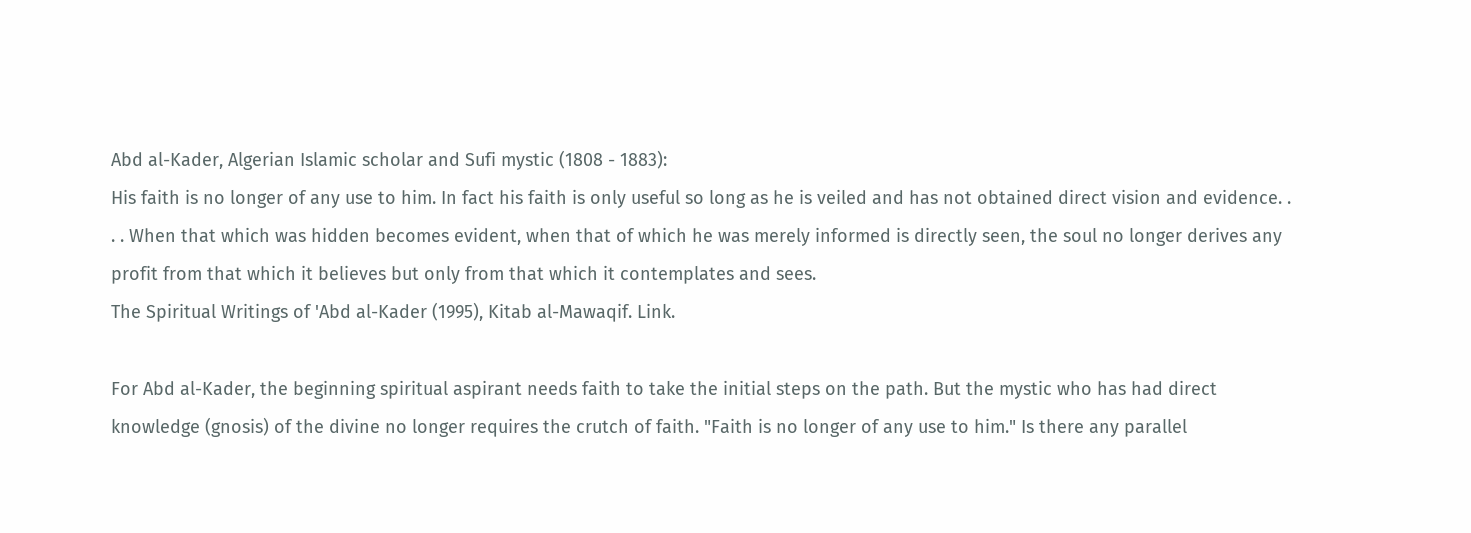Abd al-Kader, Algerian Islamic scholar and Sufi mystic (1808 - 1883):
His faith is no longer of any use to him. In fact his faith is only useful so long as he is veiled and has not obtained direct vision and evidence. . . . When that which was hidden becomes evident, when that of which he was merely informed is directly seen, the soul no longer derives any profit from that which it believes but only from that which it contemplates and sees.
The Spiritual Writings of 'Abd al-Kader (1995), Kitab al-Mawaqif. Link.

For Abd al-Kader, the beginning spiritual aspirant needs faith to take the initial steps on the path. But the mystic who has had direct knowledge (gnosis) of the divine no longer requires the crutch of faith. "Faith is no longer of any use to him." Is there any parallel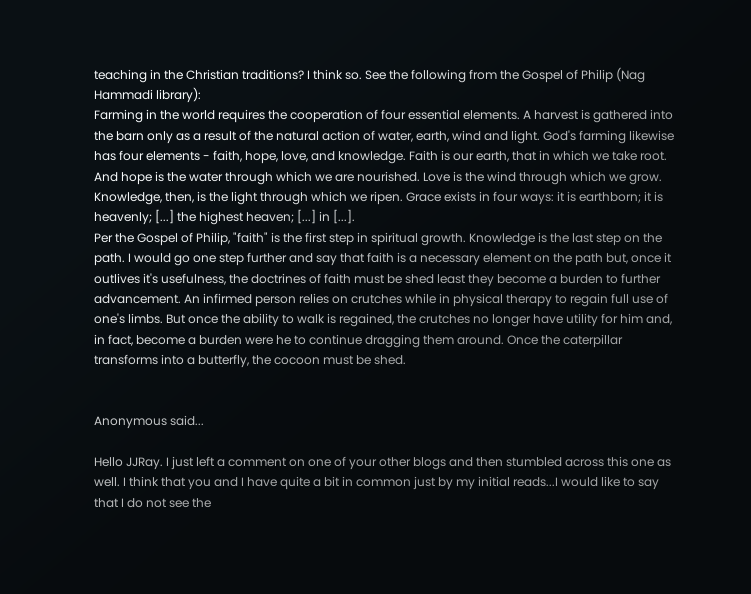teaching in the Christian traditions? I think so. See the following from the Gospel of Philip (Nag Hammadi library):
Farming in the world requires the cooperation of four essential elements. A harvest is gathered into the barn only as a result of the natural action of water, earth, wind and light. God's farming likewise has four elements - faith, hope, love, and knowledge. Faith is our earth, that in which we take root. And hope is the water through which we are nourished. Love is the wind through which we grow. Knowledge, then, is the light through which we ripen. Grace exists in four ways: it is earthborn; it is heavenly; [...] the highest heaven; [...] in [...].
Per the Gospel of Philip, "faith" is the first step in spiritual growth. Knowledge is the last step on the path. I would go one step further and say that faith is a necessary element on the path but, once it outlives it's usefulness, the doctrines of faith must be shed least they become a burden to further advancement. An infirmed person relies on crutches while in physical therapy to regain full use of one's limbs. But once the ability to walk is regained, the crutches no longer have utility for him and, in fact, become a burden were he to continue dragging them around. Once the caterpillar transforms into a butterfly, the cocoon must be shed.


Anonymous said...

Hello JJRay. I just left a comment on one of your other blogs and then stumbled across this one as well. I think that you and I have quite a bit in common just by my initial reads...I would like to say that I do not see the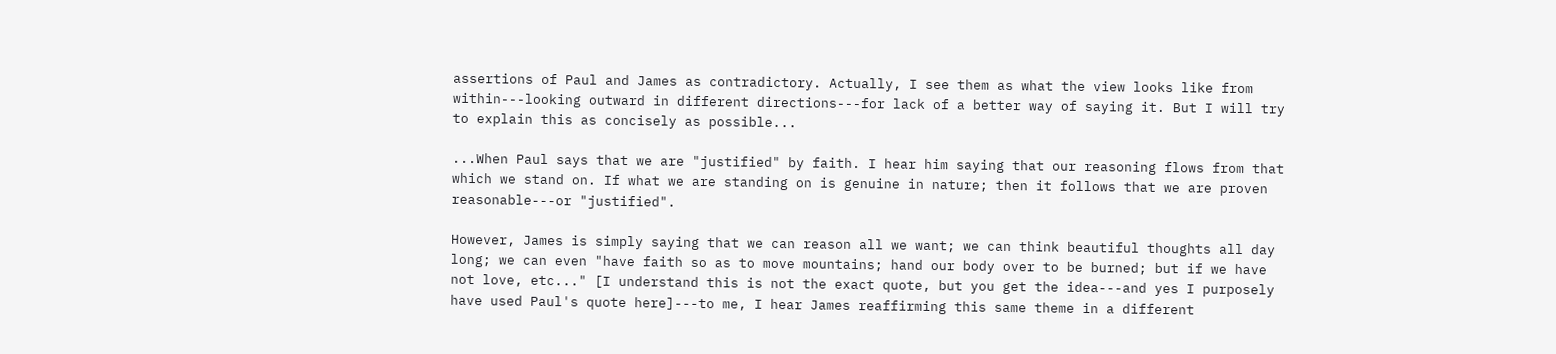assertions of Paul and James as contradictory. Actually, I see them as what the view looks like from within---looking outward in different directions---for lack of a better way of saying it. But I will try to explain this as concisely as possible...

...When Paul says that we are "justified" by faith. I hear him saying that our reasoning flows from that which we stand on. If what we are standing on is genuine in nature; then it follows that we are proven reasonable---or "justified".

However, James is simply saying that we can reason all we want; we can think beautiful thoughts all day long; we can even "have faith so as to move mountains; hand our body over to be burned; but if we have not love, etc..." [I understand this is not the exact quote, but you get the idea---and yes I purposely have used Paul's quote here]---to me, I hear James reaffirming this same theme in a different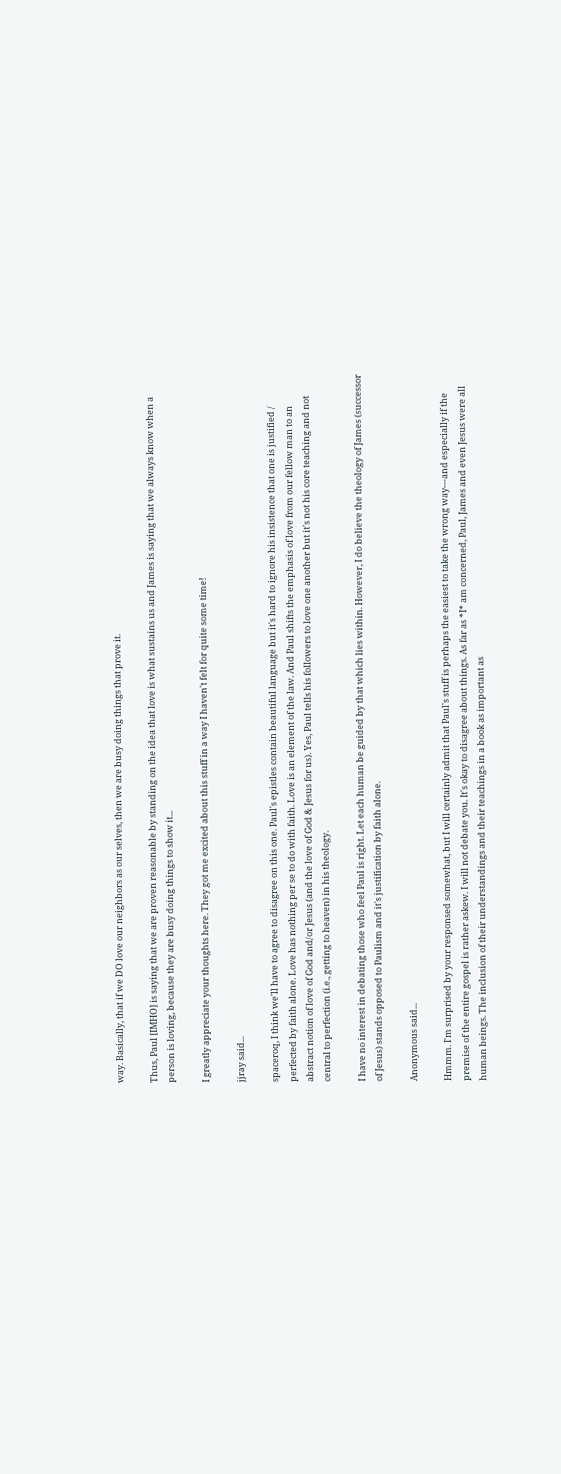way. Basically, that if we DO love our neighbors as our selves, then we are busy doing things that prove it.

Thus, Paul [IMHO] is saying that we are proven reasonable by standing on the idea that love is what sustains us and James is saying that we always know when a person is loving, because they are busy doing things to show it...

I greatly appreciate your thoughts here. They got me excited about this stuff in a way I haven't felt for quite some time!

jjray said...

spaceroq, I think we'll have to agree to disagree on this one. Paul's epistles contain beautiful language but it's hard to ignore his insistence that one is justified / perfected by faith alone. Love has nothing per se to do with faith. Love is an element of the law. And Paul shifts the emphasis of love from our fellow man to an abstract notion of love of God and/or Jesus (and the love of God & Jesus for us). Yes, Paul tells his followers to love one another but it's not his core teaching and not central to perfection (i.e., getting to heaven) in his theology.

I have no interest in debating those who feel Paul is right. Let each human be guided by that which lies within. However, I do believe the theology of James (successor of Jesus) stands opposed to Paulism and it's justification by faith alone.

Anonymous said...

Hmmm. I'm surprised by your responsed somewhat, but I will certainly admit that Paul's stuff is perhaps the easiest to take the wrong way---and especially if the premise of the entire gospel is rather askew. I will not debate you. It's okay to disagree about things. As far as *I* am concerned, Paul, James and even Jesus were all human beings. The inclusion of their understandings and their teachings in a book as important as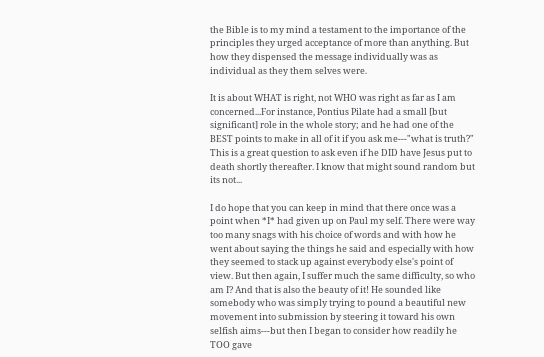the Bible is to my mind a testament to the importance of the principles they urged acceptance of more than anything. But how they dispensed the message individually was as individual as they them selves were.

It is about WHAT is right, not WHO was right as far as I am concerned...For instance, Pontius Pilate had a small [but significant] role in the whole story; and he had one of the BEST points to make in all of it if you ask me---"what is truth?" This is a great question to ask even if he DID have Jesus put to death shortly thereafter. I know that might sound random but its not...

I do hope that you can keep in mind that there once was a point when *I* had given up on Paul my self. There were way too many snags with his choice of words and with how he went about saying the things he said and especially with how they seemed to stack up against everybody else's point of view. But then again, I suffer much the same difficulty, so who am I? And that is also the beauty of it! He sounded like somebody who was simply trying to pound a beautiful new movement into submission by steering it toward his own selfish aims---but then I began to consider how readily he TOO gave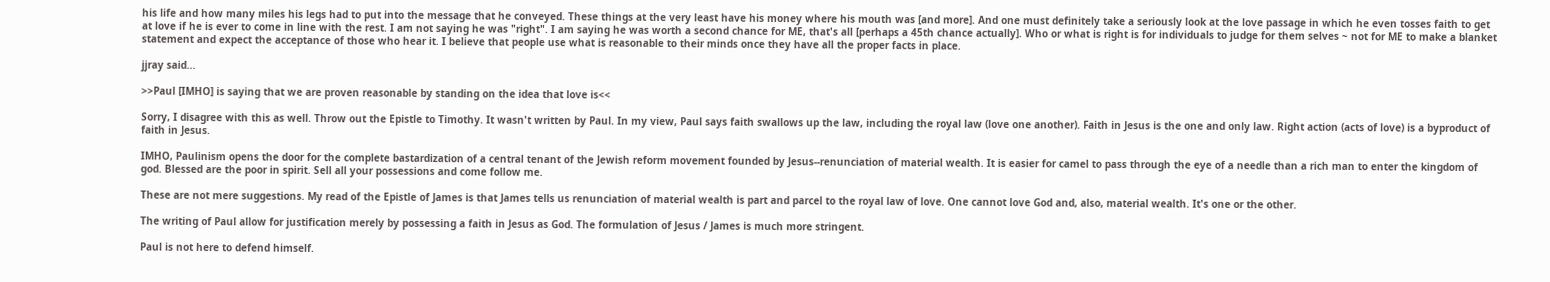his life and how many miles his legs had to put into the message that he conveyed. These things at the very least have his money where his mouth was [and more]. And one must definitely take a seriously look at the love passage in which he even tosses faith to get at love if he is ever to come in line with the rest. I am not saying he was "right". I am saying he was worth a second chance for ME, that's all [perhaps a 45th chance actually]. Who or what is right is for individuals to judge for them selves ~ not for ME to make a blanket statement and expect the acceptance of those who hear it. I believe that people use what is reasonable to their minds once they have all the proper facts in place.

jjray said...

>>Paul [IMHO] is saying that we are proven reasonable by standing on the idea that love is<<

Sorry, I disagree with this as well. Throw out the Epistle to Timothy. It wasn't written by Paul. In my view, Paul says faith swallows up the law, including the royal law (love one another). Faith in Jesus is the one and only law. Right action (acts of love) is a byproduct of faith in Jesus.

IMHO, Paulinism opens the door for the complete bastardization of a central tenant of the Jewish reform movement founded by Jesus--renunciation of material wealth. It is easier for camel to pass through the eye of a needle than a rich man to enter the kingdom of god. Blessed are the poor in spirit. Sell all your possessions and come follow me.

These are not mere suggestions. My read of the Epistle of James is that James tells us renunciation of material wealth is part and parcel to the royal law of love. One cannot love God and, also, material wealth. It's one or the other.

The writing of Paul allow for justification merely by possessing a faith in Jesus as God. The formulation of Jesus / James is much more stringent.

Paul is not here to defend himself.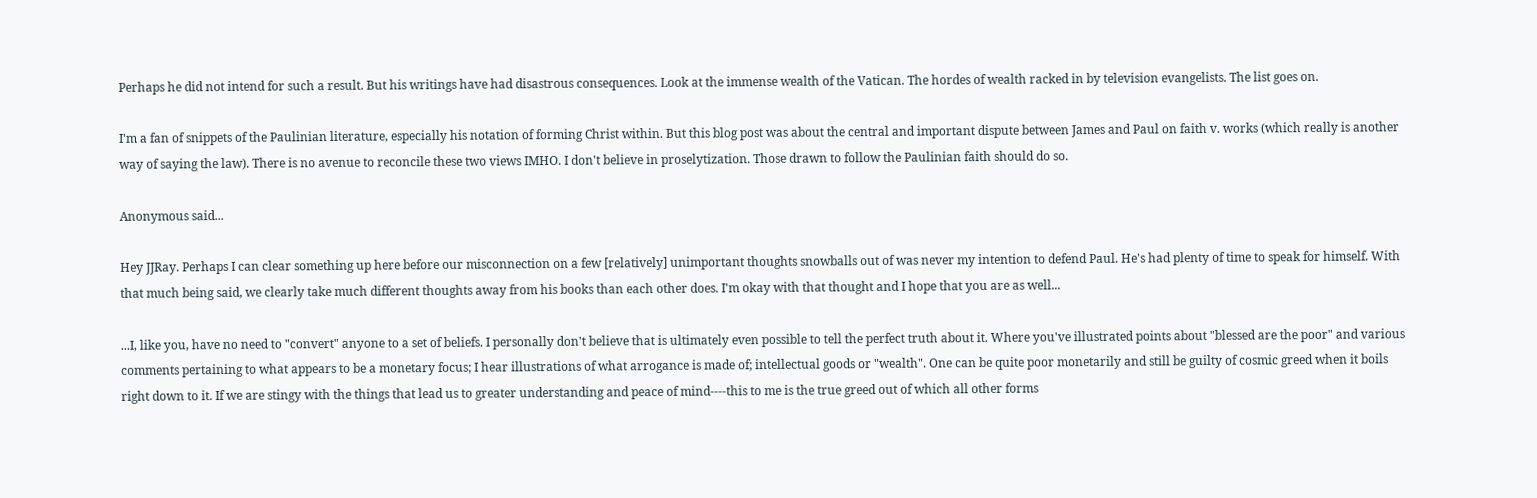Perhaps he did not intend for such a result. But his writings have had disastrous consequences. Look at the immense wealth of the Vatican. The hordes of wealth racked in by television evangelists. The list goes on.

I'm a fan of snippets of the Paulinian literature, especially his notation of forming Christ within. But this blog post was about the central and important dispute between James and Paul on faith v. works (which really is another way of saying the law). There is no avenue to reconcile these two views IMHO. I don't believe in proselytization. Those drawn to follow the Paulinian faith should do so.

Anonymous said...

Hey JJRay. Perhaps I can clear something up here before our misconnection on a few [relatively] unimportant thoughts snowballs out of was never my intention to defend Paul. He's had plenty of time to speak for himself. With that much being said, we clearly take much different thoughts away from his books than each other does. I'm okay with that thought and I hope that you are as well...

...I, like you, have no need to "convert" anyone to a set of beliefs. I personally don't believe that is ultimately even possible to tell the perfect truth about it. Where you've illustrated points about "blessed are the poor" and various comments pertaining to what appears to be a monetary focus; I hear illustrations of what arrogance is made of; intellectual goods or "wealth". One can be quite poor monetarily and still be guilty of cosmic greed when it boils right down to it. If we are stingy with the things that lead us to greater understanding and peace of mind----this to me is the true greed out of which all other forms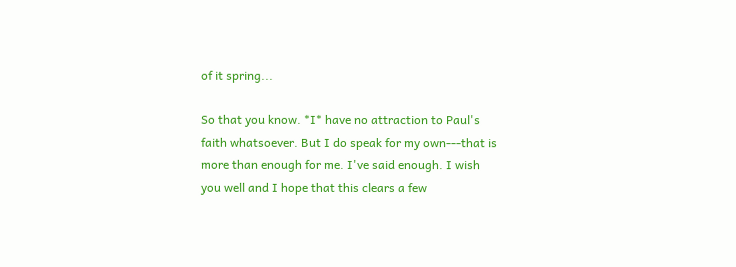of it spring...

So that you know. *I* have no attraction to Paul's faith whatsoever. But I do speak for my own---that is more than enough for me. I've said enough. I wish you well and I hope that this clears a few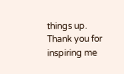things up. Thank you for inspiring me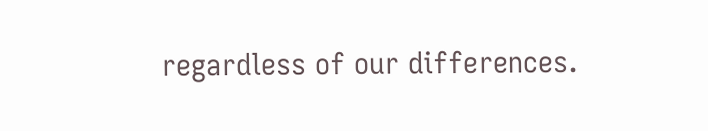regardless of our differences.